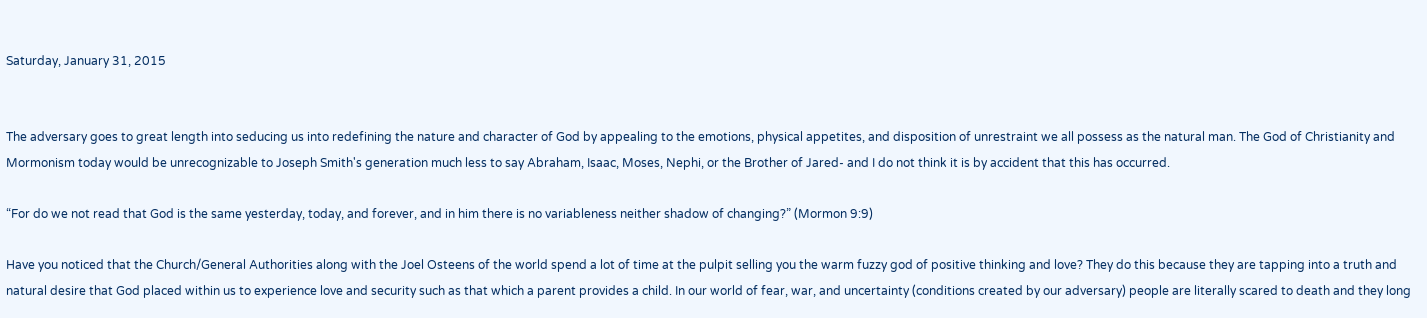Saturday, January 31, 2015


The adversary goes to great length into seducing us into redefining the nature and character of God by appealing to the emotions, physical appetites, and disposition of unrestraint we all possess as the natural man. The God of Christianity and Mormonism today would be unrecognizable to Joseph Smith's generation much less to say Abraham, Isaac, Moses, Nephi, or the Brother of Jared- and I do not think it is by accident that this has occurred.

“For do we not read that God is the same yesterday, today, and forever, and in him there is no variableness neither shadow of changing?” (Mormon 9:9)

Have you noticed that the Church/General Authorities along with the Joel Osteens of the world spend a lot of time at the pulpit selling you the warm fuzzy god of positive thinking and love? They do this because they are tapping into a truth and natural desire that God placed within us to experience love and security such as that which a parent provides a child. In our world of fear, war, and uncertainty (conditions created by our adversary) people are literally scared to death and they long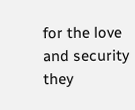for the love and security they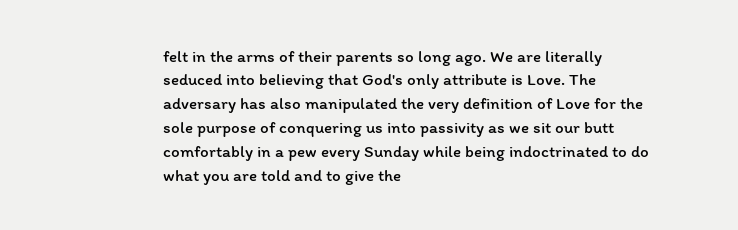felt in the arms of their parents so long ago. We are literally seduced into believing that God's only attribute is Love. The adversary has also manipulated the very definition of Love for the sole purpose of conquering us into passivity as we sit our butt comfortably in a pew every Sunday while being indoctrinated to do what you are told and to give the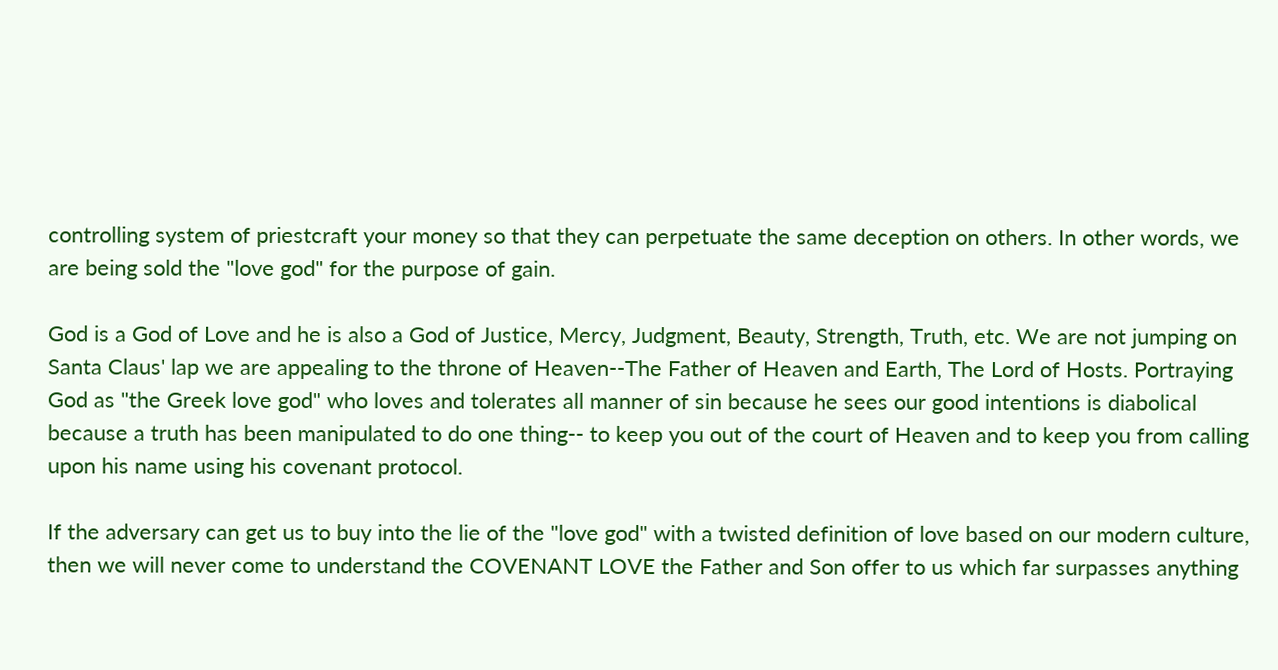controlling system of priestcraft your money so that they can perpetuate the same deception on others. In other words, we are being sold the "love god" for the purpose of gain.

God is a God of Love and he is also a God of Justice, Mercy, Judgment, Beauty, Strength, Truth, etc. We are not jumping on Santa Claus' lap we are appealing to the throne of Heaven--The Father of Heaven and Earth, The Lord of Hosts. Portraying God as "the Greek love god" who loves and tolerates all manner of sin because he sees our good intentions is diabolical because a truth has been manipulated to do one thing-- to keep you out of the court of Heaven and to keep you from calling upon his name using his covenant protocol.

If the adversary can get us to buy into the lie of the "love god" with a twisted definition of love based on our modern culture, then we will never come to understand the COVENANT LOVE the Father and Son offer to us which far surpasses anything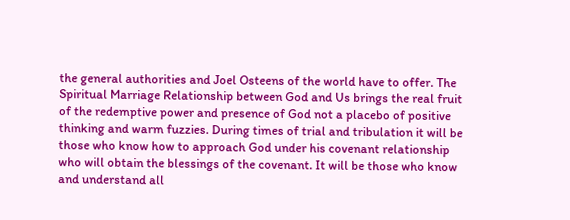the general authorities and Joel Osteens of the world have to offer. The Spiritual Marriage Relationship between God and Us brings the real fruit of the redemptive power and presence of God not a placebo of positive thinking and warm fuzzies. During times of trial and tribulation it will be those who know how to approach God under his covenant relationship who will obtain the blessings of the covenant. It will be those who know and understand all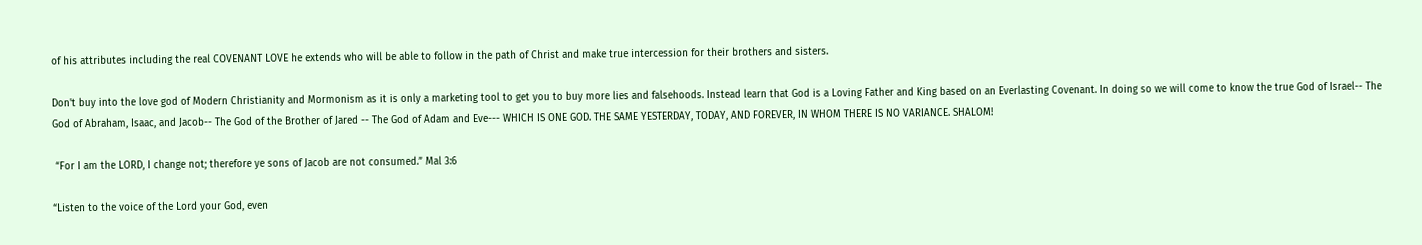of his attributes including the real COVENANT LOVE he extends who will be able to follow in the path of Christ and make true intercession for their brothers and sisters.

Don't buy into the love god of Modern Christianity and Mormonism as it is only a marketing tool to get you to buy more lies and falsehoods. Instead learn that God is a Loving Father and King based on an Everlasting Covenant. In doing so we will come to know the true God of Israel-- The God of Abraham, Isaac, and Jacob-- The God of the Brother of Jared -- The God of Adam and Eve--- WHICH IS ONE GOD. THE SAME YESTERDAY, TODAY, AND FOREVER, IN WHOM THERE IS NO VARIANCE. SHALOM!

 “For I am the LORD, I change not; therefore ye sons of Jacob are not consumed.” Mal 3:6

“Listen to the voice of the Lord your God, even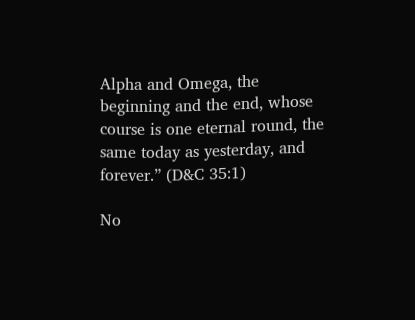Alpha and Omega, the beginning and the end, whose course is one eternal round, the same today as yesterday, and forever.” (D&C 35:1)

No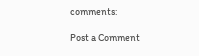comments:

Post a Comment